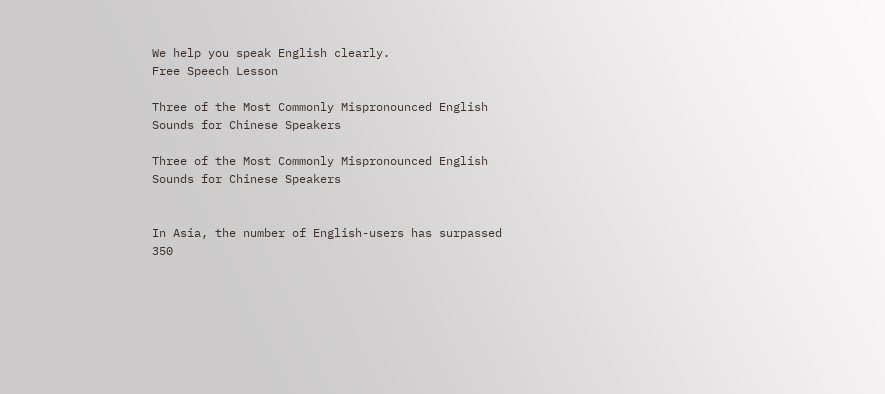We help you speak English clearly.
Free Speech Lesson

Three of the Most Commonly Mispronounced English Sounds for Chinese Speakers

Three of the Most Commonly Mispronounced English Sounds for Chinese Speakers


In Asia, the number of English-users has surpassed 350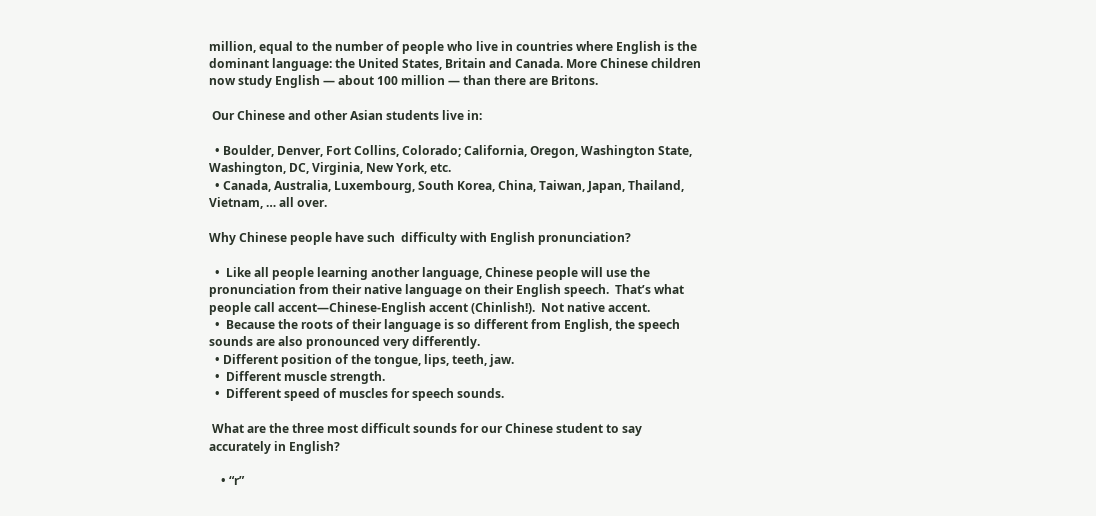million, equal to the number of people who live in countries where English is the dominant language: the United States, Britain and Canada. More Chinese children now study English — about 100 million — than there are Britons.

 Our Chinese and other Asian students live in:

  • Boulder, Denver, Fort Collins, Colorado; California, Oregon, Washington State, Washington, DC, Virginia, New York, etc.
  • Canada, Australia, Luxembourg, South Korea, China, Taiwan, Japan, Thailand, Vietnam, … all over.

Why Chinese people have such  difficulty with English pronunciation?

  •  Like all people learning another language, Chinese people will use the pronunciation from their native language on their English speech.  That’s what people call accent—Chinese-English accent (Chinlish!).  Not native accent.
  •  Because the roots of their language is so different from English, the speech sounds are also pronounced very differently.
  • Different position of the tongue, lips, teeth, jaw.
  •  Different muscle strength.
  •  Different speed of muscles for speech sounds.

 What are the three most difficult sounds for our Chinese student to say accurately in English?

    • “r”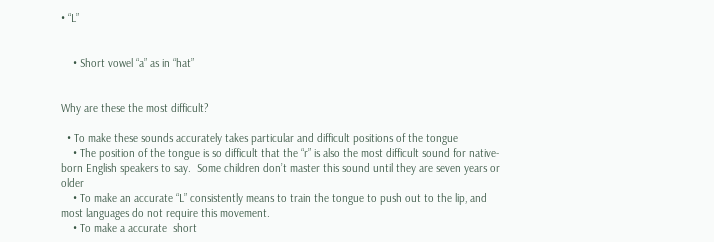• “L”


    • Short vowel “a” as in “hat”


Why are these the most difficult?

  • To make these sounds accurately takes particular and difficult positions of the tongue
    • The position of the tongue is so difficult that the “r” is also the most difficult sound for native-born English speakers to say.  Some children don’t master this sound until they are seven years or older
    • To make an accurate “L” consistently means to train the tongue to push out to the lip, and most languages do not require this movement.
    • To make a accurate  short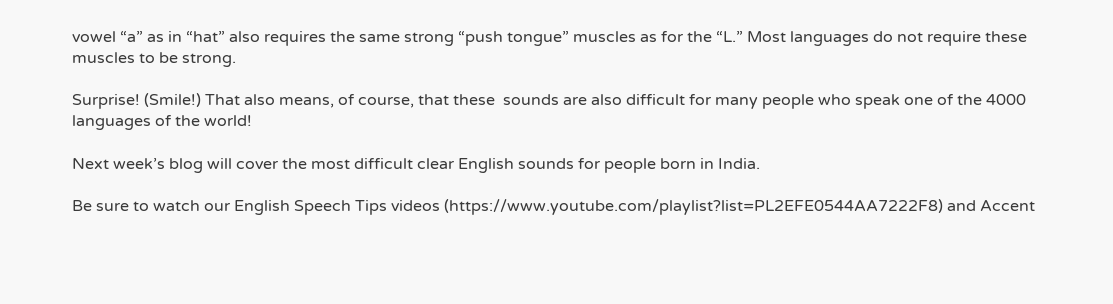vowel “a” as in “hat” also requires the same strong “push tongue” muscles as for the “L.” Most languages do not require these muscles to be strong.

Surprise! (Smile!) That also means, of course, that these  sounds are also difficult for many people who speak one of the 4000 languages of the world!

Next week’s blog will cover the most difficult clear English sounds for people born in India.

Be sure to watch our English Speech Tips videos (https://www.youtube.com/playlist?list=PL2EFE0544AA7222F8) and Accent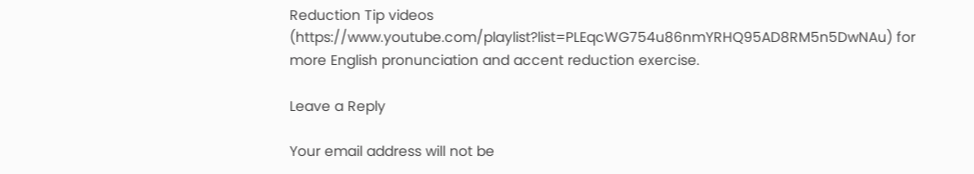Reduction Tip videos (https://www.youtube.com/playlist?list=PLEqcWG754u86nmYRHQ95AD8RM5n5DwNAu) for more English pronunciation and accent reduction exercise.

Leave a Reply

Your email address will not be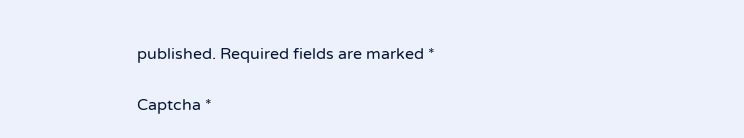published. Required fields are marked *

Captcha *